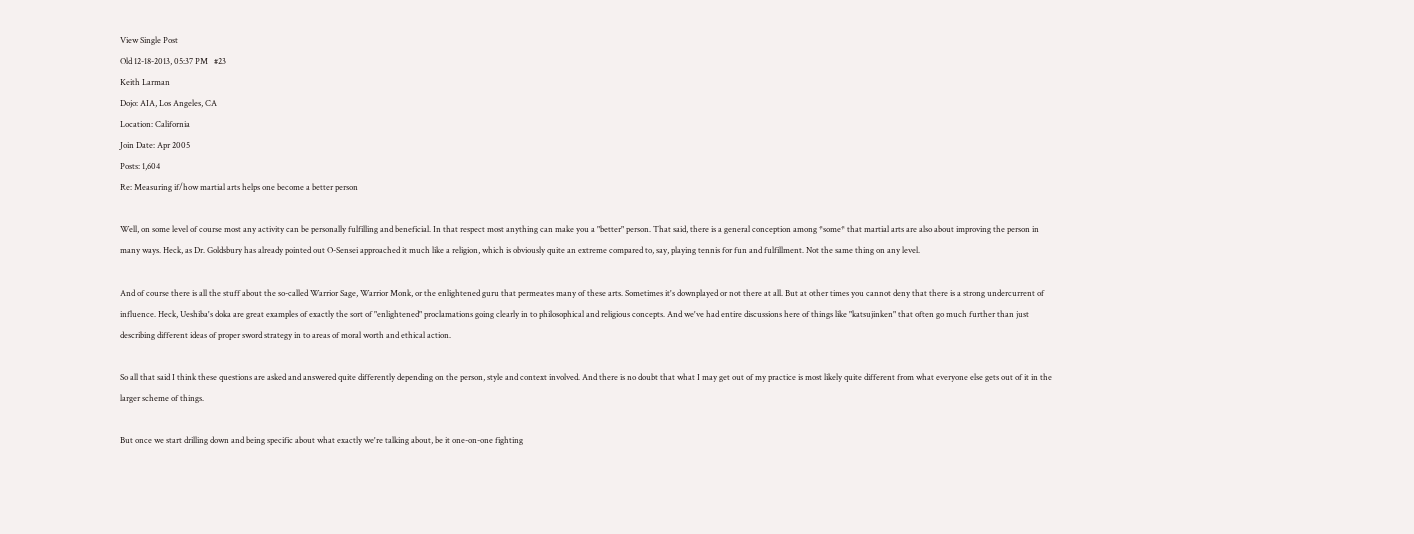View Single Post
Old 12-18-2013, 05:37 PM   #23
Keith Larman
Dojo: AIA, Los Angeles, CA
Location: California
Join Date: Apr 2005
Posts: 1,604
Re: Measuring if/how martial arts helps one become a better person

Well, on some level of course most any activity can be personally fulfilling and beneficial. In that respect most anything can make you a "better" person. That said, there is a general conception among *some* that martial arts are also about improving the person in many ways. Heck, as Dr. Goldsbury has already pointed out O-Sensei approached it much like a religion, which is obviously quite an extreme compared to, say, playing tennis for fun and fulfillment. Not the same thing on any level.

And of course there is all the stuff about the so-called Warrior Sage, Warrior Monk, or the enlightened guru that permeates many of these arts. Sometimes it's downplayed or not there at all. But at other times you cannot deny that there is a strong undercurrent of influence. Heck, Ueshiba's doka are great examples of exactly the sort of "enlightened" proclamations going clearly in to philosophical and religious concepts. And we've had entire discussions here of things like "katsujinken" that often go much further than just describing different ideas of proper sword strategy in to areas of moral worth and ethical action.

So all that said I think these questions are asked and answered quite differently depending on the person, style and context involved. And there is no doubt that what I may get out of my practice is most likely quite different from what everyone else gets out of it in the larger scheme of things.

But once we start drilling down and being specific about what exactly we're talking about, be it one-on-one fighting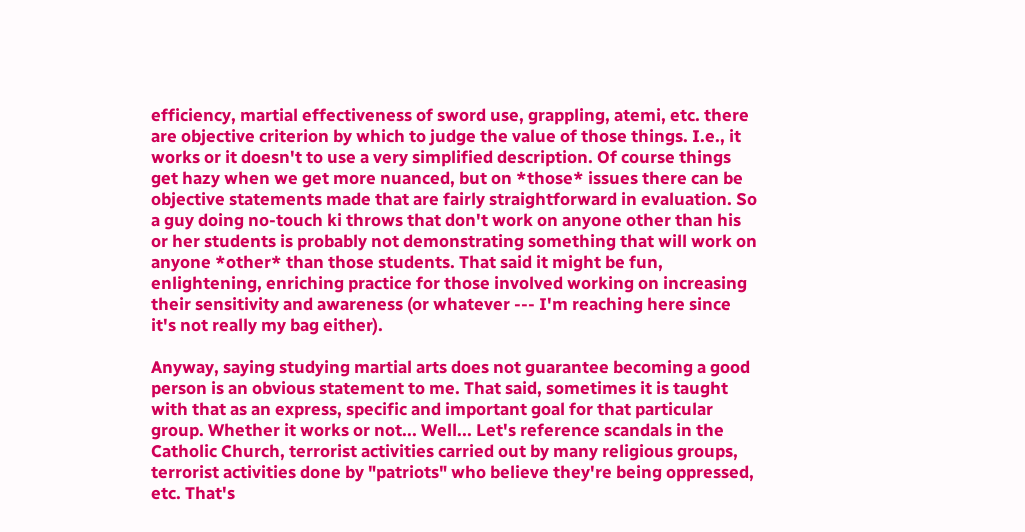efficiency, martial effectiveness of sword use, grappling, atemi, etc. there are objective criterion by which to judge the value of those things. I.e., it works or it doesn't to use a very simplified description. Of course things get hazy when we get more nuanced, but on *those* issues there can be objective statements made that are fairly straightforward in evaluation. So a guy doing no-touch ki throws that don't work on anyone other than his or her students is probably not demonstrating something that will work on anyone *other* than those students. That said it might be fun, enlightening, enriching practice for those involved working on increasing their sensitivity and awareness (or whatever --- I'm reaching here since it's not really my bag either).

Anyway, saying studying martial arts does not guarantee becoming a good person is an obvious statement to me. That said, sometimes it is taught with that as an express, specific and important goal for that particular group. Whether it works or not... Well... Let's reference scandals in the Catholic Church, terrorist activities carried out by many religious groups, terrorist activities done by "patriots" who believe they're being oppressed, etc. That's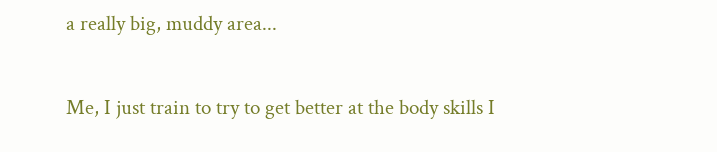a really big, muddy area...

Me, I just train to try to get better at the body skills I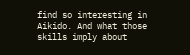find so interesting in Aikido. And what those skills imply about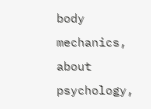body mechanics, about psychology,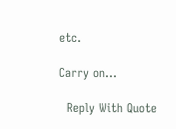etc.

Carry on...

  Reply With Quote